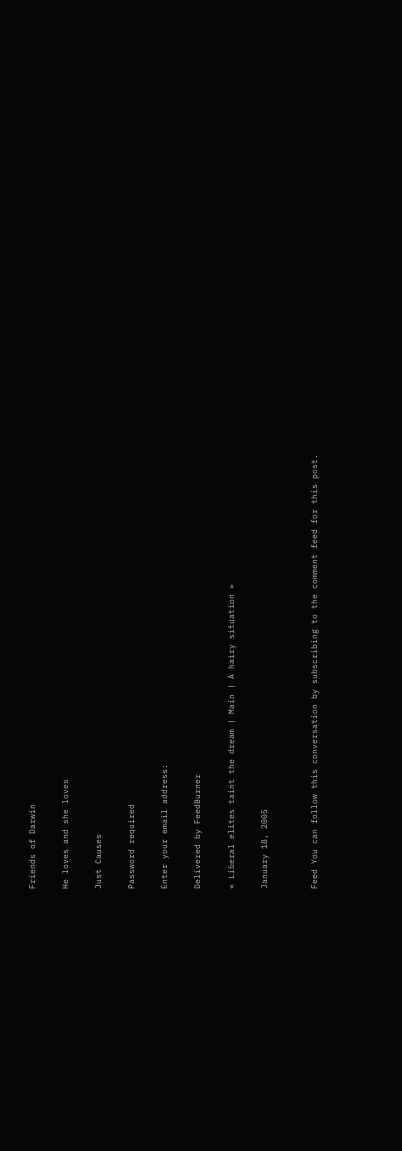Friends of Darwin

He loves and she loves

Just Causes

Password required

Enter your email address:

Delivered by FeedBurner

« Liberal elites taint the dream | Main | A hairy situation »

January 18, 2005


Feed You can follow this conversation by subscribing to the comment feed for this post.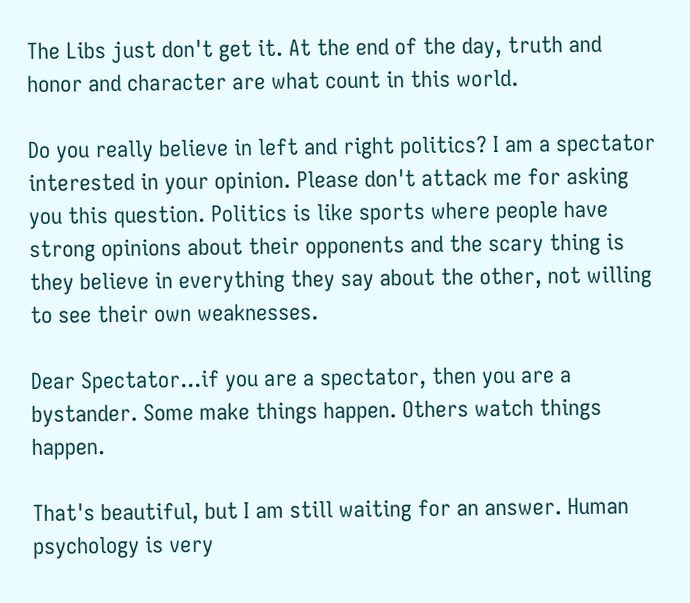The Libs just don't get it. At the end of the day, truth and honor and character are what count in this world.

Do you really believe in left and right politics? I am a spectator interested in your opinion. Please don't attack me for asking you this question. Politics is like sports where people have strong opinions about their opponents and the scary thing is they believe in everything they say about the other, not willing to see their own weaknesses.

Dear Spectator...if you are a spectator, then you are a bystander. Some make things happen. Others watch things happen.

That's beautiful, but I am still waiting for an answer. Human psychology is very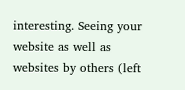interesting. Seeing your website as well as websites by others (left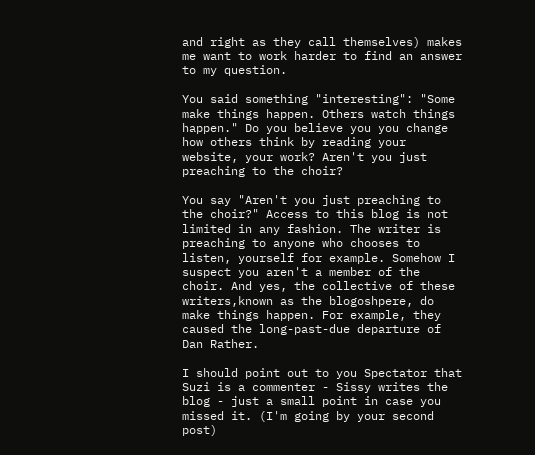and right as they call themselves) makes me want to work harder to find an answer to my question.

You said something "interesting": "Some make things happen. Others watch things happen." Do you believe you you change how others think by reading your website, your work? Aren't you just preaching to the choir?

You say "Aren't you just preaching to the choir?" Access to this blog is not limited in any fashion. The writer is preaching to anyone who chooses to listen, yourself for example. Somehow I suspect you aren't a member of the choir. And yes, the collective of these writers,known as the blogoshpere, do make things happen. For example, they caused the long-past-due departure of Dan Rather.

I should point out to you Spectator that Suzi is a commenter - Sissy writes the blog - just a small point in case you missed it. (I'm going by your second post)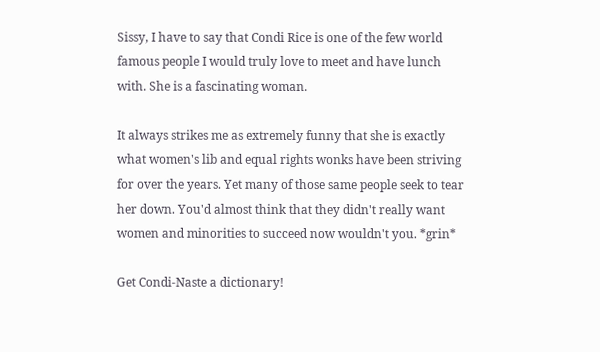Sissy, I have to say that Condi Rice is one of the few world famous people I would truly love to meet and have lunch with. She is a fascinating woman.

It always strikes me as extremely funny that she is exactly what women's lib and equal rights wonks have been striving for over the years. Yet many of those same people seek to tear her down. You'd almost think that they didn't really want women and minorities to succeed now wouldn't you. *grin*

Get Condi-Naste a dictionary!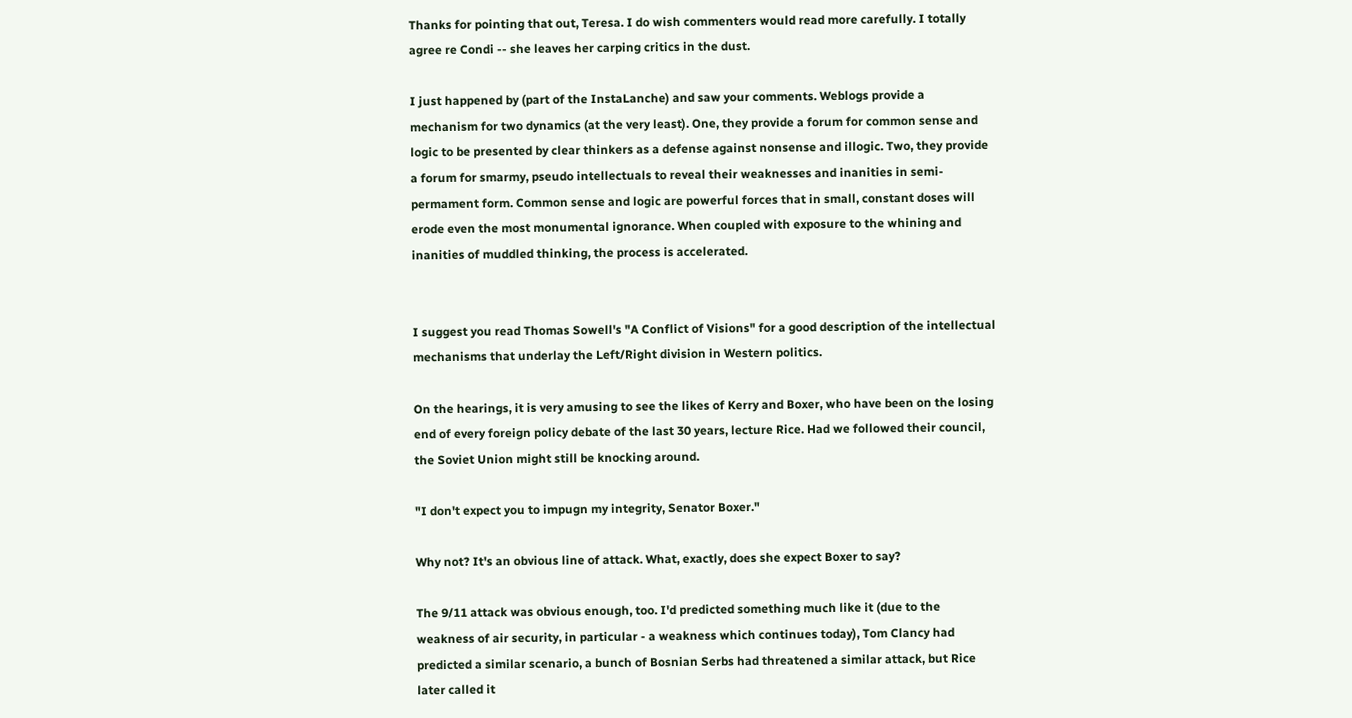Thanks for pointing that out, Teresa. I do wish commenters would read more carefully. I totally agree re Condi -- she leaves her carping critics in the dust.

I just happened by (part of the InstaLanche) and saw your comments. Weblogs provide a mechanism for two dynamics (at the very least). One, they provide a forum for common sense and logic to be presented by clear thinkers as a defense against nonsense and illogic. Two, they provide a forum for smarmy, pseudo intellectuals to reveal their weaknesses and inanities in semi-permament form. Common sense and logic are powerful forces that in small, constant doses will erode even the most monumental ignorance. When coupled with exposure to the whining and inanities of muddled thinking, the process is accelerated.


I suggest you read Thomas Sowell's "A Conflict of Visions" for a good description of the intellectual mechanisms that underlay the Left/Right division in Western politics.

On the hearings, it is very amusing to see the likes of Kerry and Boxer, who have been on the losing end of every foreign policy debate of the last 30 years, lecture Rice. Had we followed their council, the Soviet Union might still be knocking around.

"I don't expect you to impugn my integrity, Senator Boxer."

Why not? It's an obvious line of attack. What, exactly, does she expect Boxer to say?

The 9/11 attack was obvious enough, too. I'd predicted something much like it (due to the weakness of air security, in particular - a weakness which continues today), Tom Clancy had predicted a similar scenario, a bunch of Bosnian Serbs had threatened a similar attack, but Rice later called it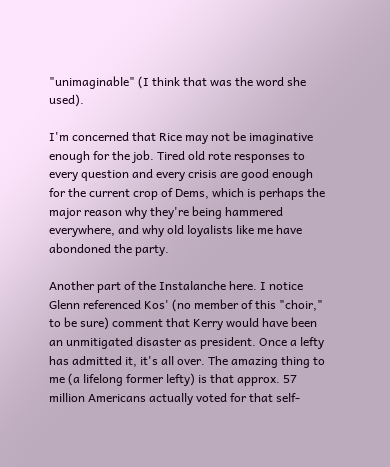"unimaginable" (I think that was the word she used).

I'm concerned that Rice may not be imaginative enough for the job. Tired old rote responses to every question and every crisis are good enough for the current crop of Dems, which is perhaps the major reason why they're being hammered everywhere, and why old loyalists like me have abondoned the party.

Another part of the Instalanche here. I notice Glenn referenced Kos' (no member of this "choir," to be sure) comment that Kerry would have been an unmitigated disaster as president. Once a lefty has admitted it, it's all over. The amazing thing to me (a lifelong former lefty) is that approx. 57 million Americans actually voted for that self-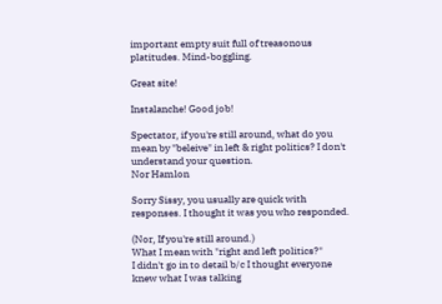important empty suit full of treasonous platitudes. Mind-boggling.

Great site!

Instalanche! Good job!

Spectator, if you're still around, what do you mean by "beleive" in left & right politics? I don't understand your question.
Nor Hamlon

Sorry Sissy, you usually are quick with responses. I thought it was you who responded.

(Nor, If you're still around.)
What I mean with "right and left politics?"
I didn't go in to detail b/c I thought everyone knew what I was talking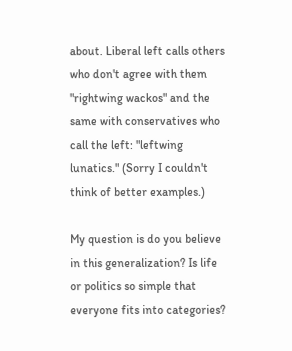about. Liberal left calls others who don't agree with them "rightwing wackos" and the same with conservatives who call the left: "leftwing lunatics." (Sorry I couldn't think of better examples.)

My question is do you believe in this generalization? Is life or politics so simple that everyone fits into categories?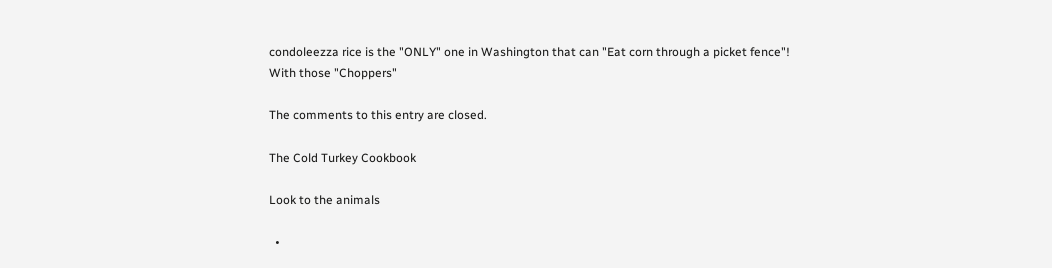condoleezza rice is the "ONLY" one in Washington that can "Eat corn through a picket fence"!
With those "Choppers"

The comments to this entry are closed.

The Cold Turkey Cookbook

Look to the animals

  •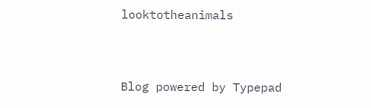looktotheanimals


Blog powered by Typepad